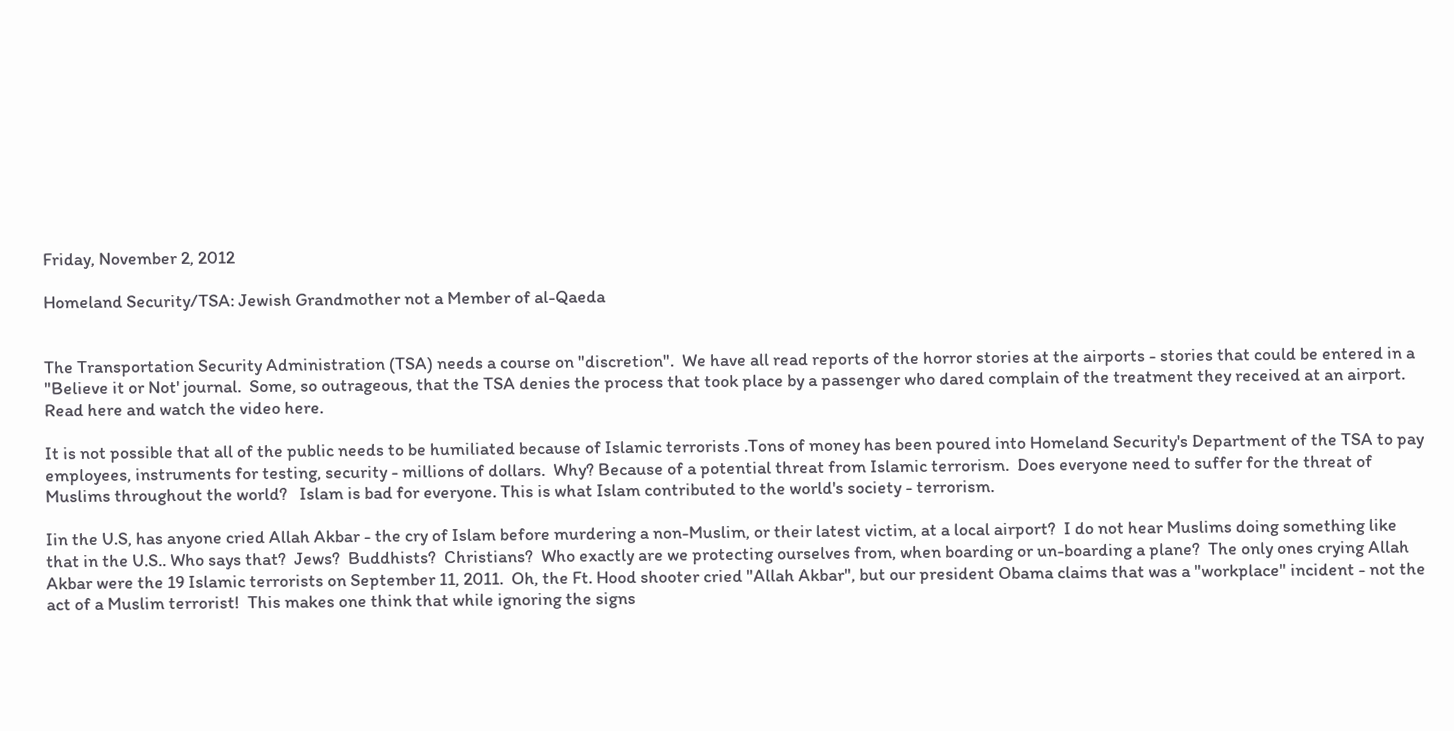Friday, November 2, 2012

Homeland Security/TSA: Jewish Grandmother not a Member of al-Qaeda


The Transportation Security Administration (TSA) needs a course on "discretion".  We have all read reports of the horror stories at the airports - stories that could be entered in a "Believe it or Not' journal.  Some, so outrageous, that the TSA denies the process that took place by a passenger who dared complain of the treatment they received at an airport.  Read here and watch the video here.

It is not possible that all of the public needs to be humiliated because of Islamic terrorists .Tons of money has been poured into Homeland Security's Department of the TSA to pay employees, instruments for testing, security - millions of dollars.  Why? Because of a potential threat from Islamic terrorism.  Does everyone need to suffer for the threat of Muslims throughout the world?   Islam is bad for everyone. This is what Islam contributed to the world's society - terrorism.

Iin the U.S, has anyone cried Allah Akbar - the cry of Islam before murdering a non-Muslim, or their latest victim, at a local airport?  I do not hear Muslims doing something like that in the U.S.. Who says that?  Jews?  Buddhists?  Christians?  Who exactly are we protecting ourselves from, when boarding or un-boarding a plane?  The only ones crying Allah Akbar were the 19 Islamic terrorists on September 11, 2011.  Oh, the Ft. Hood shooter cried "Allah Akbar", but our president Obama claims that was a "workplace" incident - not the act of a Muslim terrorist!  This makes one think that while ignoring the signs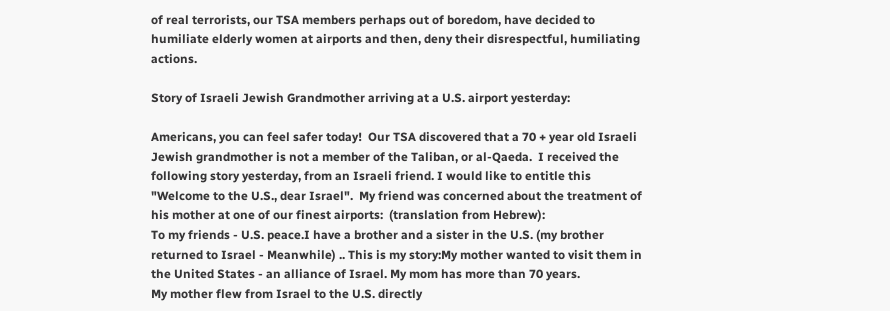of real terrorists, our TSA members perhaps out of boredom, have decided to humiliate elderly women at airports and then, deny their disrespectful, humiliating actions.

Story of Israeli Jewish Grandmother arriving at a U.S. airport yesterday:

Americans, you can feel safer today!  Our TSA discovered that a 70 + year old Israeli  Jewish grandmother is not a member of the Taliban, or al-Qaeda.  I received the following story yesterday, from an Israeli friend. I would like to entitle this "Welcome to the U.S., dear Israel".  My friend was concerned about the treatment of his mother at one of our finest airports:  (translation from Hebrew):
To my friends - U.S. peace.I have a brother and a sister in the U.S. (my brother returned to Israel - Meanwhile) .. This is my story:My mother wanted to visit them in the United States - an alliance of Israel. My mom has more than 70 years.
My mother flew from Israel to the U.S. directly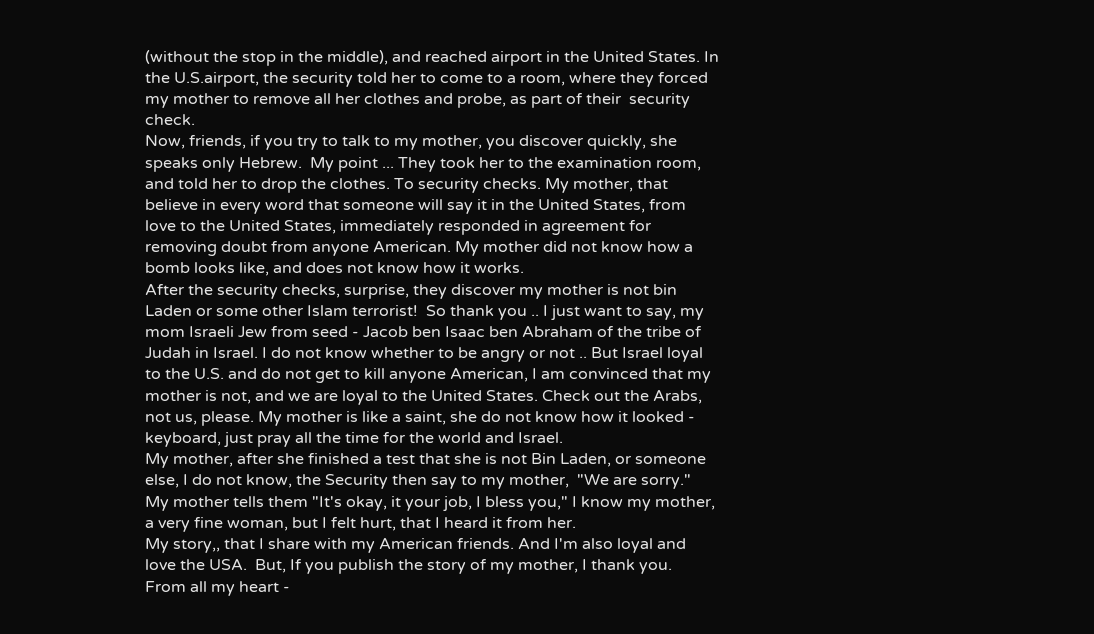(without the stop in the middle), and reached airport in the United States. In the U.S.airport, the security told her to come to a room, where they forced my mother to remove all her clothes and probe, as part of their  security check.
Now, friends, if you try to talk to my mother, you discover quickly, she speaks only Hebrew.  My point ... They took her to the examination room, and told her to drop the clothes. To security checks. My mother, that believe in every word that someone will say it in the United States, from love to the United States, immediately responded in agreement for removing doubt from anyone American. My mother did not know how a bomb looks like, and does not know how it works.
After the security checks, surprise, they discover my mother is not bin Laden or some other Islam terrorist!  So thank you .. I just want to say, my mom Israeli Jew from seed - Jacob ben Isaac ben Abraham of the tribe of Judah in Israel. I do not know whether to be angry or not .. But Israel loyal to the U.S. and do not get to kill anyone American, I am convinced that my mother is not, and we are loyal to the United States. Check out the Arabs, not us, please. My mother is like a saint, she do not know how it looked - keyboard, just pray all the time for the world and Israel.
My mother, after she finished a test that she is not Bin Laden, or someone else, I do not know, the Security then say to my mother,  "We are sorry."
My mother tells them "It's okay, it your job, I bless you," I know my mother, a very fine woman, but I felt hurt, that I heard it from her.
My story,, that I share with my American friends. And I'm also loyal and love the USA.  But, If you publish the story of my mother, I thank you.
From all my heart -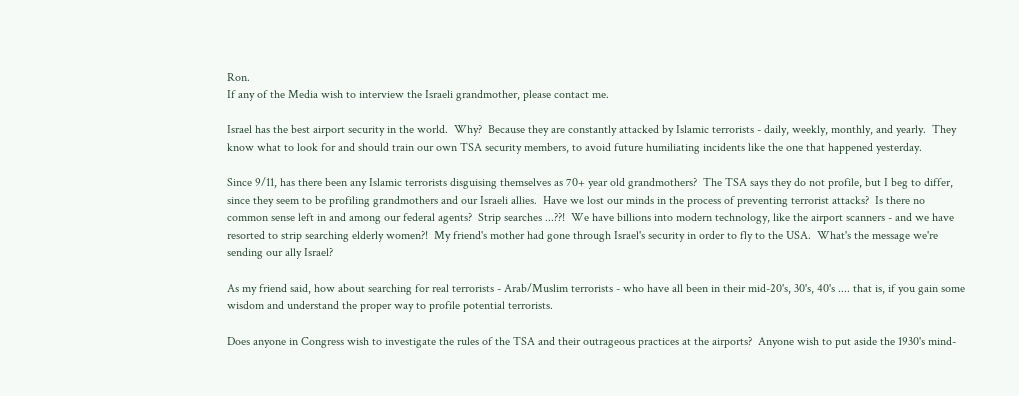Ron.
If any of the Media wish to interview the Israeli grandmother, please contact me.

Israel has the best airport security in the world.  Why?  Because they are constantly attacked by Islamic terrorists - daily, weekly, monthly, and yearly.  They know what to look for and should train our own TSA security members, to avoid future humiliating incidents like the one that happened yesterday.

Since 9/11, has there been any Islamic terrorists disguising themselves as 70+ year old grandmothers?  The TSA says they do not profile, but I beg to differ, since they seem to be profiling grandmothers and our Israeli allies.  Have we lost our minds in the process of preventing terrorist attacks?  Is there no common sense left in and among our federal agents?  Strip searches ...??!  We have billions into modern technology, like the airport scanners - and we have resorted to strip searching elderly women?!  My friend's mother had gone through Israel's security in order to fly to the USA.  What's the message we're sending our ally Israel?

As my friend said, how about searching for real terrorists - Arab/Muslim terrorists - who have all been in their mid-20's, 30's, 40's .... that is, if you gain some wisdom and understand the proper way to profile potential terrorists.

Does anyone in Congress wish to investigate the rules of the TSA and their outrageous practices at the airports?  Anyone wish to put aside the 1930's mind-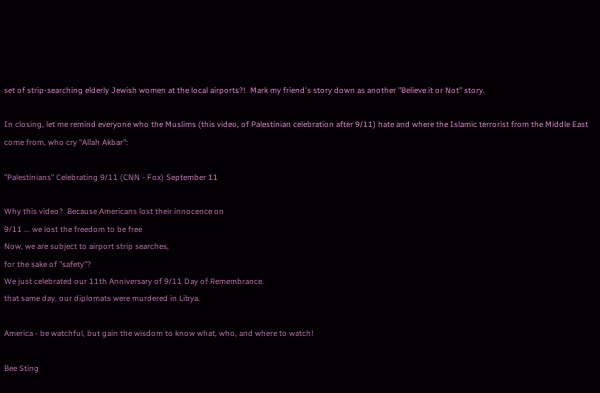set of strip-searching elderly Jewish women at the local airports?!  Mark my friend's story down as another "Believe it or Not" story.

In closing, let me remind everyone who the Muslims (this video, of Palestinian celebration after 9/11) hate and where the Islamic terrorist from the Middle East come from, who cry "Allah Akbar":

"Palestinians" Celebrating 9/11 (CNN - Fox) September 11

Why this video?  Because Americans lost their innocence on
9/11 ... we lost the freedom to be free
Now, we are subject to airport strip searches,
for the sake of "safety"?
We just celebrated our 11th Anniversary of 9/11 Day of Remembrance.
that same day, our diplomats were murdered in Libya.

America - be watchful, but gain the wisdom to know what, who, and where to watch!

Bee Sting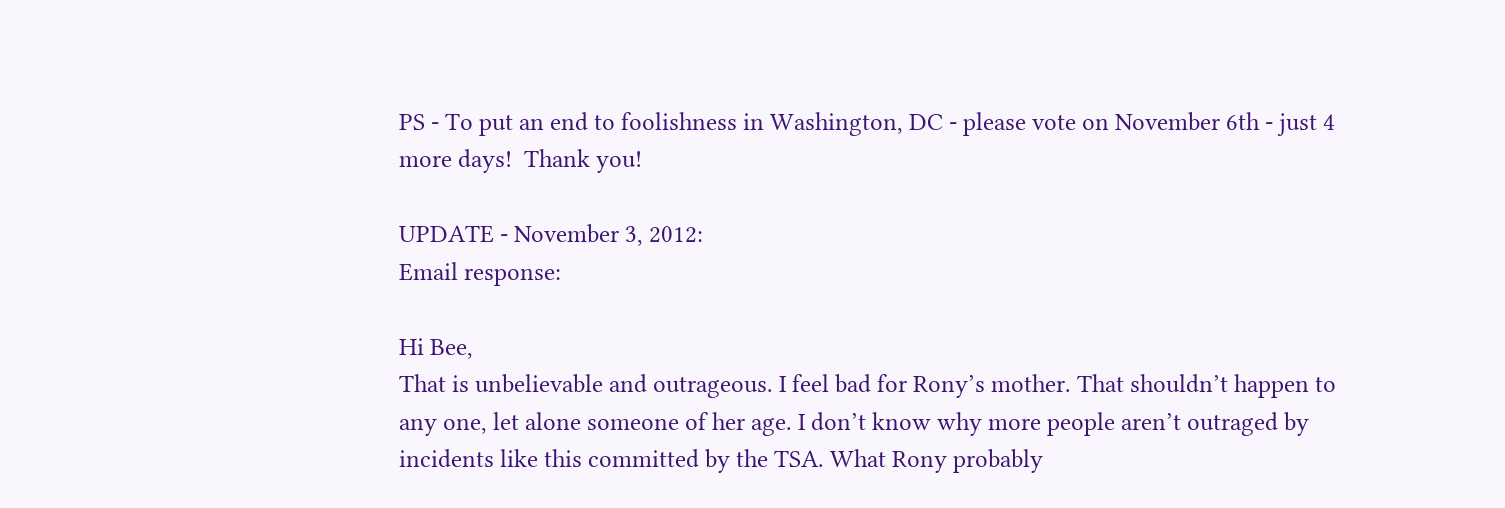PS - To put an end to foolishness in Washington, DC - please vote on November 6th - just 4 more days!  Thank you!

UPDATE - November 3, 2012:
Email response:

Hi Bee,
That is unbelievable and outrageous. I feel bad for Rony’s mother. That shouldn’t happen to any one, let alone someone of her age. I don’t know why more people aren’t outraged by incidents like this committed by the TSA. What Rony probably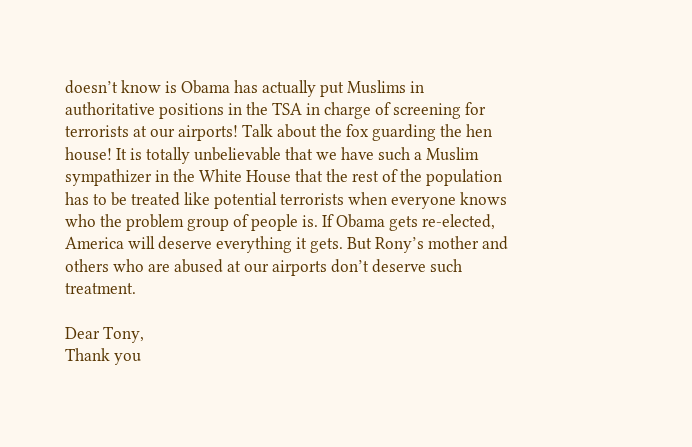doesn’t know is Obama has actually put Muslims in authoritative positions in the TSA in charge of screening for terrorists at our airports! Talk about the fox guarding the hen house! It is totally unbelievable that we have such a Muslim sympathizer in the White House that the rest of the population has to be treated like potential terrorists when everyone knows who the problem group of people is. If Obama gets re-elected, America will deserve everything it gets. But Rony’s mother and others who are abused at our airports don’t deserve such treatment.

Dear Tony,
Thank you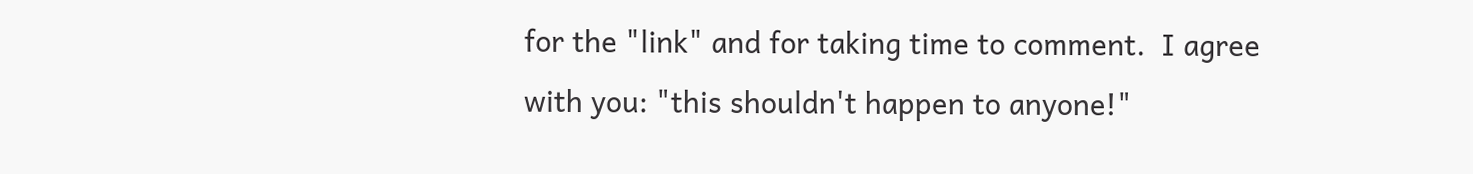for the "link" and for taking time to comment.  I agree with you: "this shouldn't happen to anyone!"